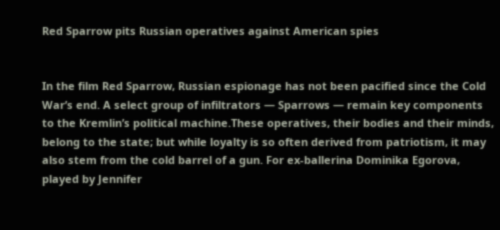Red Sparrow pits Russian operatives against American spies


In the film Red Sparrow, Russian espionage has not been pacified since the Cold War’s end. A select group of infiltrators — Sparrows — remain key components to the Kremlin’s political machine.These operatives, their bodies and their minds, belong to the state; but while loyalty is so often derived from patriotism, it may also stem from the cold barrel of a gun. For ex-ballerina Dominika Egorova, played by Jennifer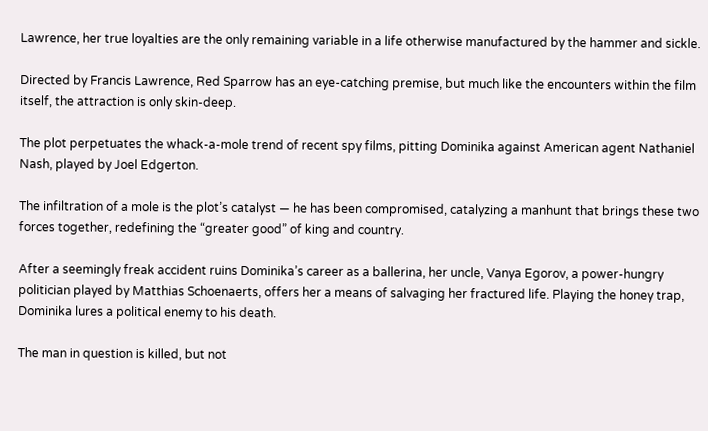Lawrence, her true loyalties are the only remaining variable in a life otherwise manufactured by the hammer and sickle.

Directed by Francis Lawrence, Red Sparrow has an eye-catching premise, but much like the encounters within the film itself, the attraction is only skin-deep.

The plot perpetuates the whack-a-mole trend of recent spy films, pitting Dominika against American agent Nathaniel Nash, played by Joel Edgerton.

The infiltration of a mole is the plot’s catalyst — he has been compromised, catalyzing a manhunt that brings these two forces together, redefining the “greater good” of king and country.

After a seemingly freak accident ruins Dominika’s career as a ballerina, her uncle, Vanya Egorov, a power-hungry politician played by Matthias Schoenaerts, offers her a means of salvaging her fractured life. Playing the honey trap, Dominika lures a political enemy to his death.

The man in question is killed, but not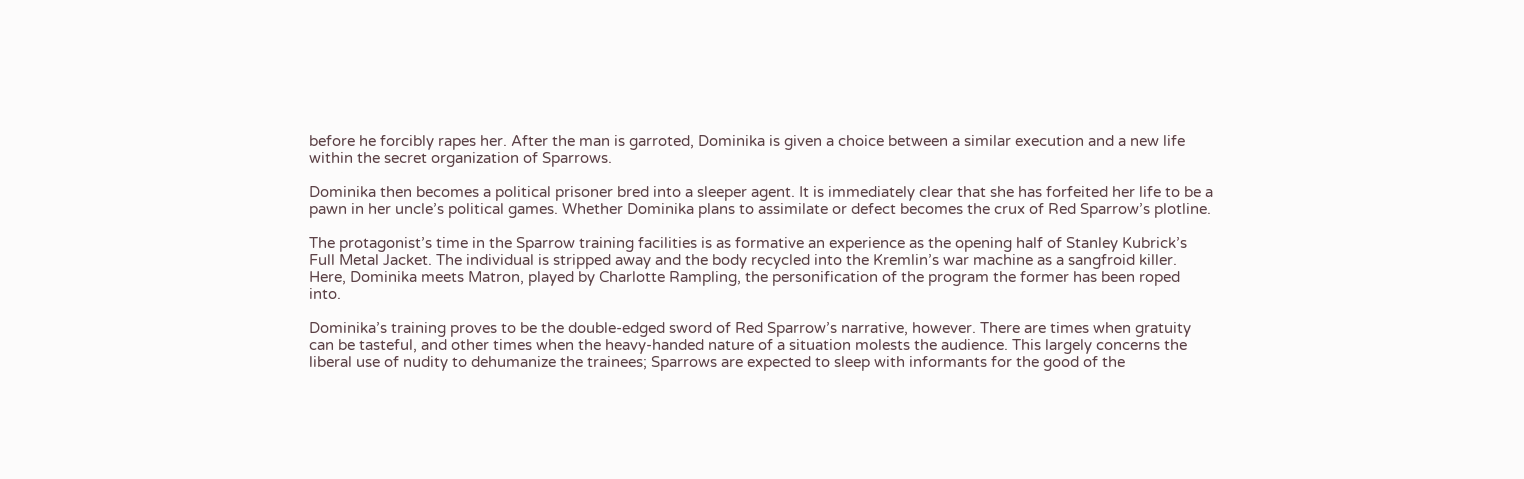before he forcibly rapes her. After the man is garroted, Dominika is given a choice between a similar execution and a new life within the secret organization of Sparrows.

Dominika then becomes a political prisoner bred into a sleeper agent. It is immediately clear that she has forfeited her life to be a pawn in her uncle’s political games. Whether Dominika plans to assimilate or defect becomes the crux of Red Sparrow’s plotline.

The protagonist’s time in the Sparrow training facilities is as formative an experience as the opening half of Stanley Kubrick’s Full Metal Jacket. The individual is stripped away and the body recycled into the Kremlin’s war machine as a sangfroid killer. Here, Dominika meets Matron, played by Charlotte Rampling, the personification of the program the former has been roped into.

Dominika’s training proves to be the double-edged sword of Red Sparrow’s narrative, however. There are times when gratuity can be tasteful, and other times when the heavy-handed nature of a situation molests the audience. This largely concerns the liberal use of nudity to dehumanize the trainees; Sparrows are expected to sleep with informants for the good of the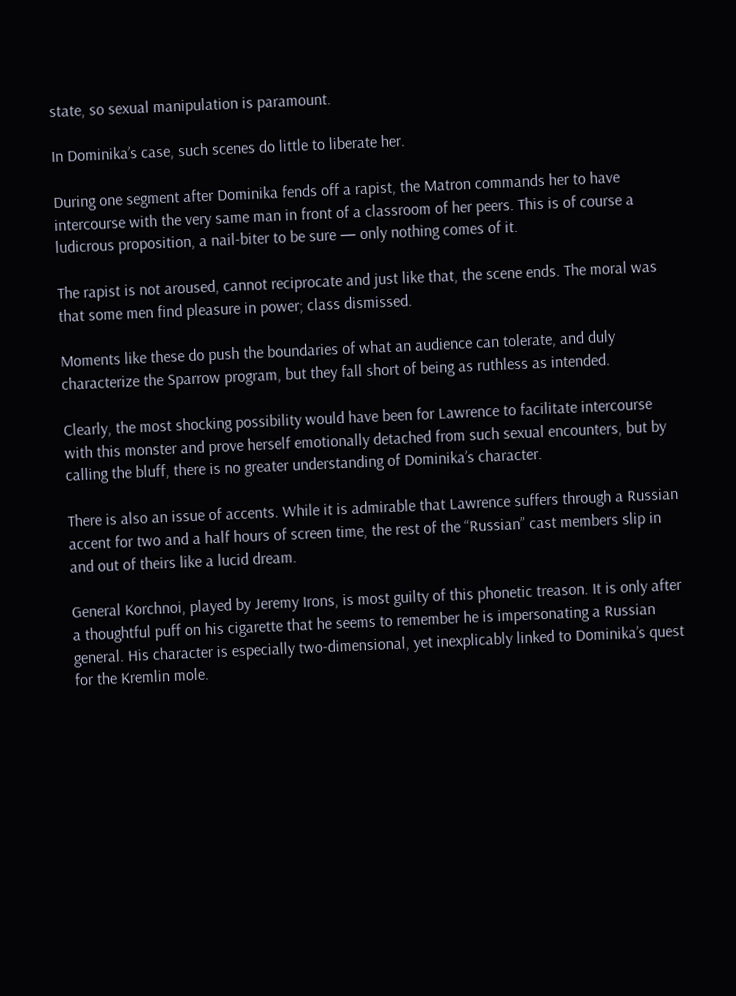state, so sexual manipulation is paramount.

In Dominika’s case, such scenes do little to liberate her.

During one segment after Dominika fends off a rapist, the Matron commands her to have intercourse with the very same man in front of a classroom of her peers. This is of course a ludicrous proposition, a nail-biter to be sure — only nothing comes of it.

The rapist is not aroused, cannot reciprocate and just like that, the scene ends. The moral was that some men find pleasure in power; class dismissed.

Moments like these do push the boundaries of what an audience can tolerate, and duly characterize the Sparrow program, but they fall short of being as ruthless as intended.

Clearly, the most shocking possibility would have been for Lawrence to facilitate intercourse with this monster and prove herself emotionally detached from such sexual encounters, but by calling the bluff, there is no greater understanding of Dominika’s character.

There is also an issue of accents. While it is admirable that Lawrence suffers through a Russian accent for two and a half hours of screen time, the rest of the “Russian” cast members slip in and out of theirs like a lucid dream.

General Korchnoi, played by Jeremy Irons, is most guilty of this phonetic treason. It is only after a thoughtful puff on his cigarette that he seems to remember he is impersonating a Russian general. His character is especially two-dimensional, yet inexplicably linked to Dominika’s quest for the Kremlin mole.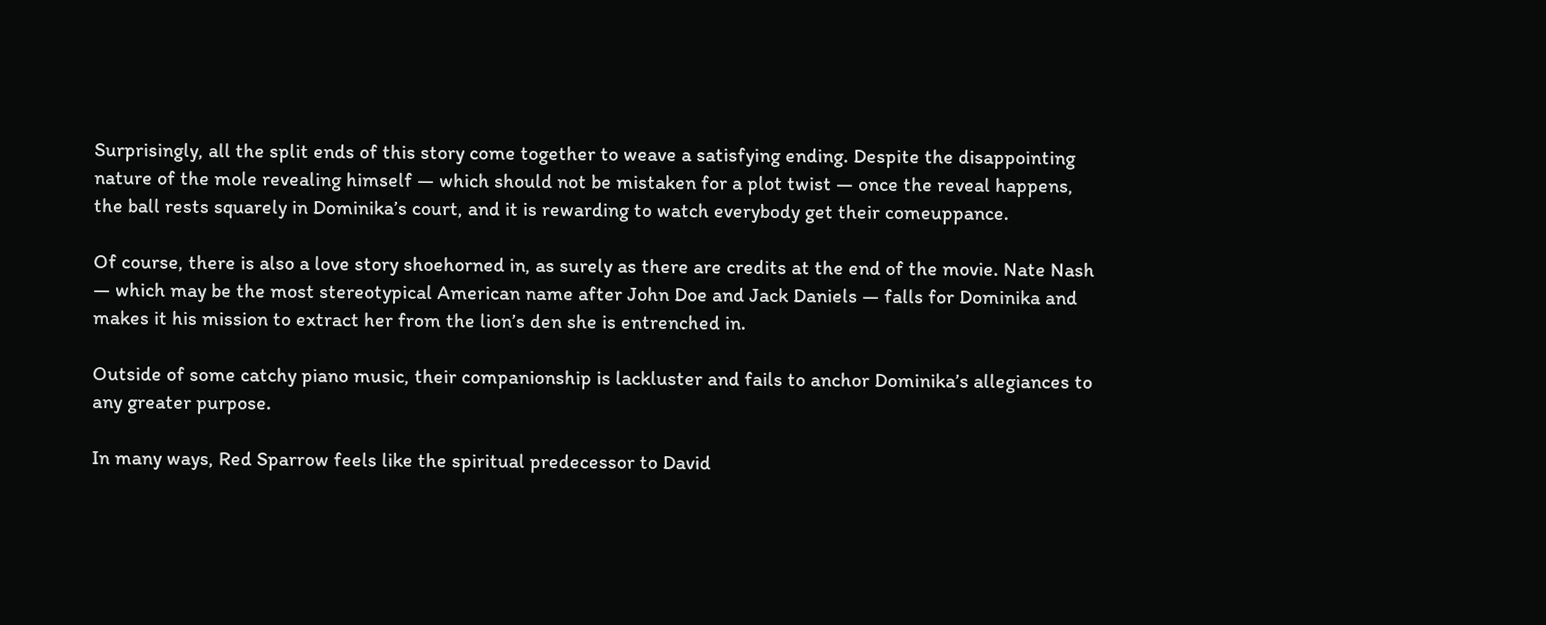Surprisingly, all the split ends of this story come together to weave a satisfying ending. Despite the disappointing nature of the mole revealing himself — which should not be mistaken for a plot twist — once the reveal happens, the ball rests squarely in Dominika’s court, and it is rewarding to watch everybody get their comeuppance.

Of course, there is also a love story shoehorned in, as surely as there are credits at the end of the movie. Nate Nash — which may be the most stereotypical American name after John Doe and Jack Daniels — falls for Dominika and makes it his mission to extract her from the lion’s den she is entrenched in.

Outside of some catchy piano music, their companionship is lackluster and fails to anchor Dominika’s allegiances to any greater purpose.

In many ways, Red Sparrow feels like the spiritual predecessor to David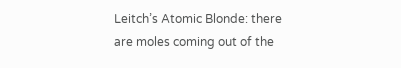Leitch’s Atomic Blonde: there are moles coming out of the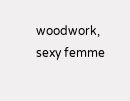woodwork, sexy femme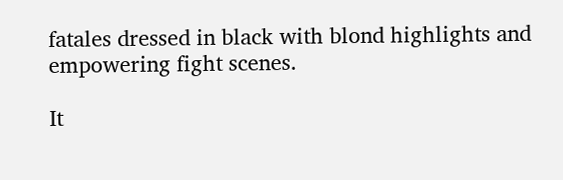fatales dressed in black with blond highlights and empowering fight scenes.

It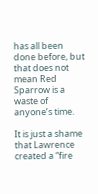has all been done before, but that does not mean Red Sparrow is a waste of anyone’s time.

It is just a shame that Lawrence created a “fire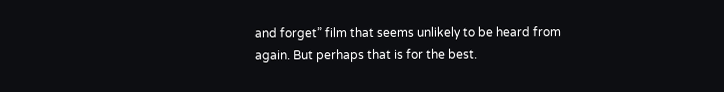and forget” film that seems unlikely to be heard from again. But perhaps that is for the best.